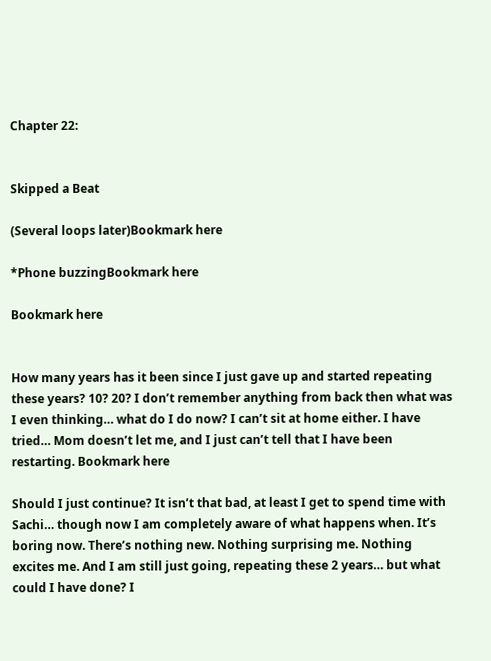Chapter 22:


Skipped a Beat

(Several loops later)Bookmark here

*Phone buzzingBookmark here

Bookmark here


How many years has it been since I just gave up and started repeating these years? 10? 20? I don’t remember anything from back then what was I even thinking… what do I do now? I can’t sit at home either. I have tried… Mom doesn’t let me, and I just can’t tell that I have been restarting. Bookmark here

Should I just continue? It isn’t that bad, at least I get to spend time with Sachi… though now I am completely aware of what happens when. It’s boring now. There’s nothing new. Nothing surprising me. Nothing excites me. And I am still just going, repeating these 2 years… but what could I have done? I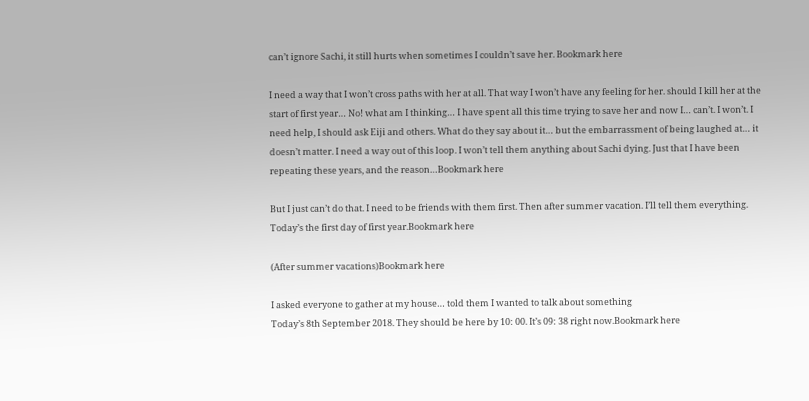can’t ignore Sachi, it still hurts when sometimes I couldn’t save her. Bookmark here

I need a way that I won’t cross paths with her at all. That way I won’t have any feeling for her. should I kill her at the start of first year… No! what am I thinking… I have spent all this time trying to save her and now I… can’t. I won’t. I need help, I should ask Eiji and others. What do they say about it… but the embarrassment of being laughed at… it doesn’t matter. I need a way out of this loop. I won’t tell them anything about Sachi dying. Just that I have been repeating these years, and the reason…Bookmark here

But I just can’t do that. I need to be friends with them first. Then after summer vacation. I’ll tell them everything.
Today’s the first day of first year.Bookmark here

(After summer vacations)Bookmark here

I asked everyone to gather at my house… told them I wanted to talk about something
Today’s 8th September 2018. They should be here by 10: 00. It’s 09: 38 right now.Bookmark here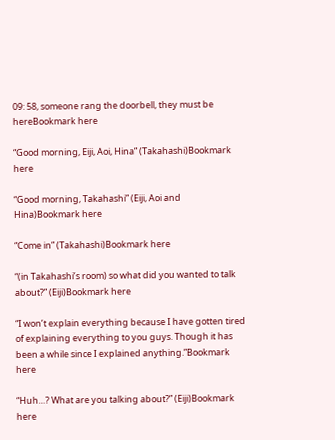09: 58, someone rang the doorbell, they must be hereBookmark here

“Good morning, Eiji, Aoi, Hina” (Takahashi)Bookmark here

“Good morning, Takahashi” (Eiji, Aoi and Hina)Bookmark here

“Come in” (Takahashi)Bookmark here

“(in Takahashi’s room) so what did you wanted to talk about?” (Eiji)Bookmark here

“I won’t explain everything because I have gotten tired of explaining everything to you guys. Though it has been a while since I explained anything.”Bookmark here

“Huh…? What are you talking about?” (Eiji)Bookmark here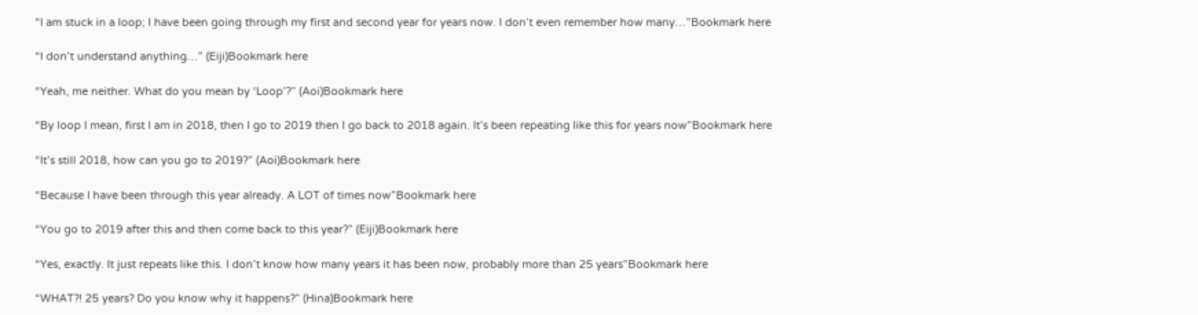“I am stuck in a loop; I have been going through my first and second year for years now. I don’t even remember how many…”Bookmark here

“I don’t understand anything…” (Eiji)Bookmark here

“Yeah, me neither. What do you mean by ‘Loop’?” (Aoi)Bookmark here

“By loop I mean, first I am in 2018, then I go to 2019 then I go back to 2018 again. It’s been repeating like this for years now”Bookmark here

“It’s still 2018, how can you go to 2019?” (Aoi)Bookmark here

“Because I have been through this year already. A LOT of times now”Bookmark here

“You go to 2019 after this and then come back to this year?” (Eiji)Bookmark here

“Yes, exactly. It just repeats like this. I don’t know how many years it has been now, probably more than 25 years”Bookmark here

“WHAT?! 25 years? Do you know why it happens?” (Hina)Bookmark here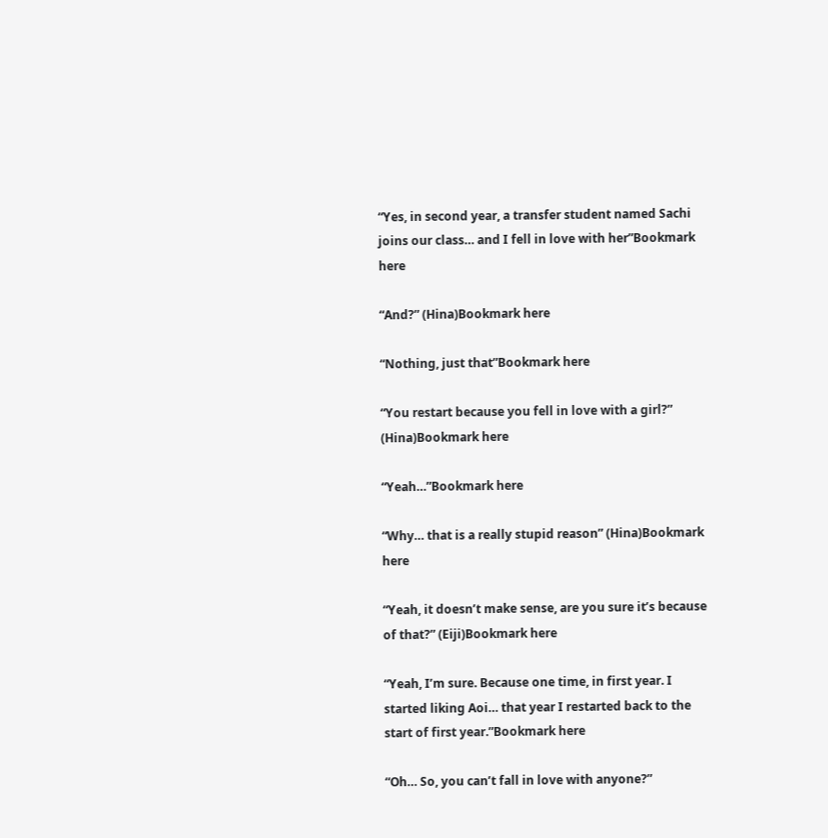“Yes, in second year, a transfer student named Sachi joins our class… and I fell in love with her”Bookmark here

“And?” (Hina)Bookmark here

“Nothing, just that”Bookmark here

“You restart because you fell in love with a girl?” (Hina)Bookmark here

“Yeah…”Bookmark here

“Why… that is a really stupid reason” (Hina)Bookmark here

“Yeah, it doesn’t make sense, are you sure it’s because of that?” (Eiji)Bookmark here

“Yeah, I’m sure. Because one time, in first year. I started liking Aoi… that year I restarted back to the start of first year.”Bookmark here

“Oh… So, you can’t fall in love with anyone?”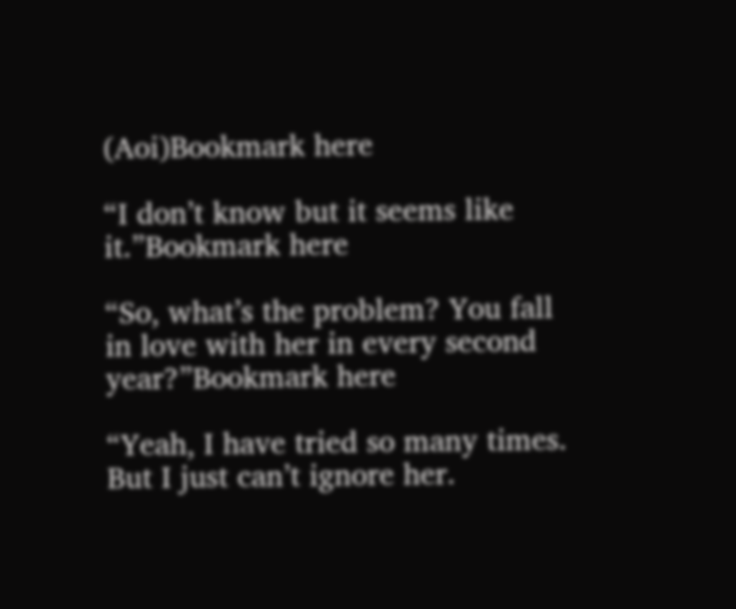(Aoi)Bookmark here

“I don’t know but it seems like it.”Bookmark here

“So, what’s the problem? You fall in love with her in every second year?”Bookmark here

“Yeah, I have tried so many times. But I just can’t ignore her.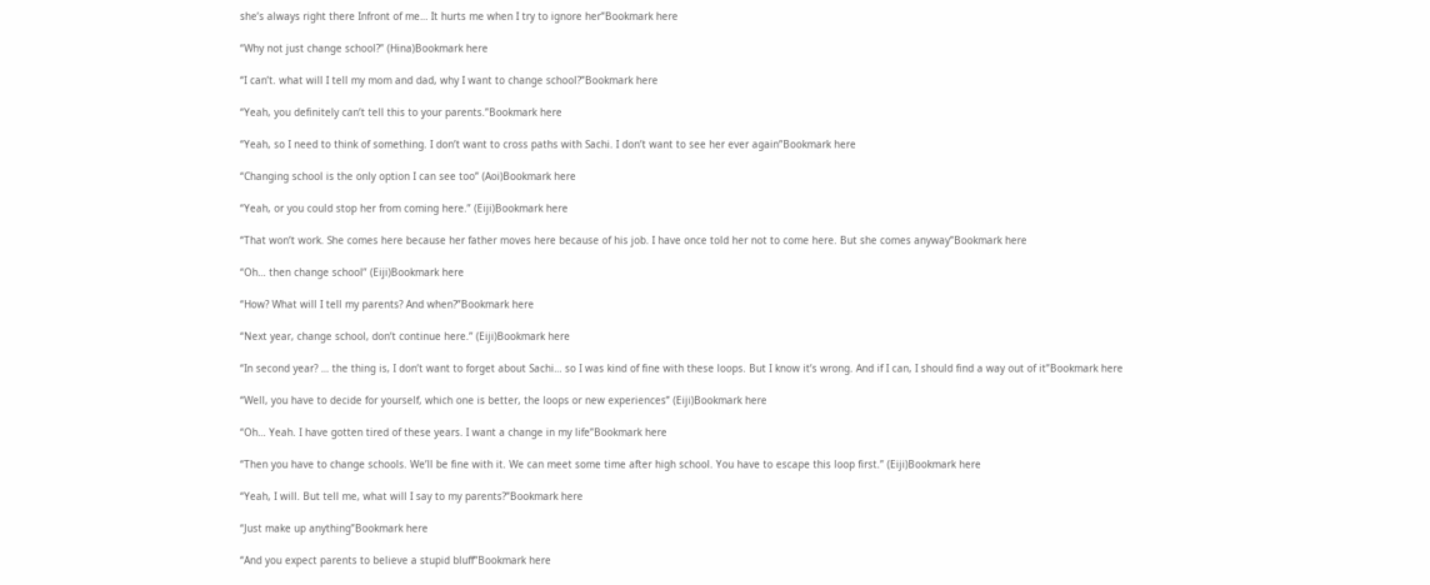she’s always right there Infront of me… It hurts me when I try to ignore her”Bookmark here

“Why not just change school?” (Hina)Bookmark here

“I can’t. what will I tell my mom and dad, why I want to change school?”Bookmark here

“Yeah, you definitely can’t tell this to your parents.”Bookmark here

“Yeah, so I need to think of something. I don’t want to cross paths with Sachi. I don’t want to see her ever again”Bookmark here

“Changing school is the only option I can see too” (Aoi)Bookmark here

“Yeah, or you could stop her from coming here.” (Eiji)Bookmark here

“That won’t work. She comes here because her father moves here because of his job. I have once told her not to come here. But she comes anyway”Bookmark here

“Oh… then change school” (Eiji)Bookmark here

“How? What will I tell my parents? And when?”Bookmark here

“Next year, change school, don’t continue here.” (Eiji)Bookmark here

“In second year? … the thing is, I don’t want to forget about Sachi… so I was kind of fine with these loops. But I know it’s wrong. And if I can, I should find a way out of it”Bookmark here

“Well, you have to decide for yourself, which one is better, the loops or new experiences” (Eiji)Bookmark here

“Oh… Yeah. I have gotten tired of these years. I want a change in my life”Bookmark here

“Then you have to change schools. We’ll be fine with it. We can meet some time after high school. You have to escape this loop first.” (Eiji)Bookmark here

“Yeah, I will. But tell me, what will I say to my parents?”Bookmark here

“Just make up anything”Bookmark here

“And you expect parents to believe a stupid bluff”Bookmark here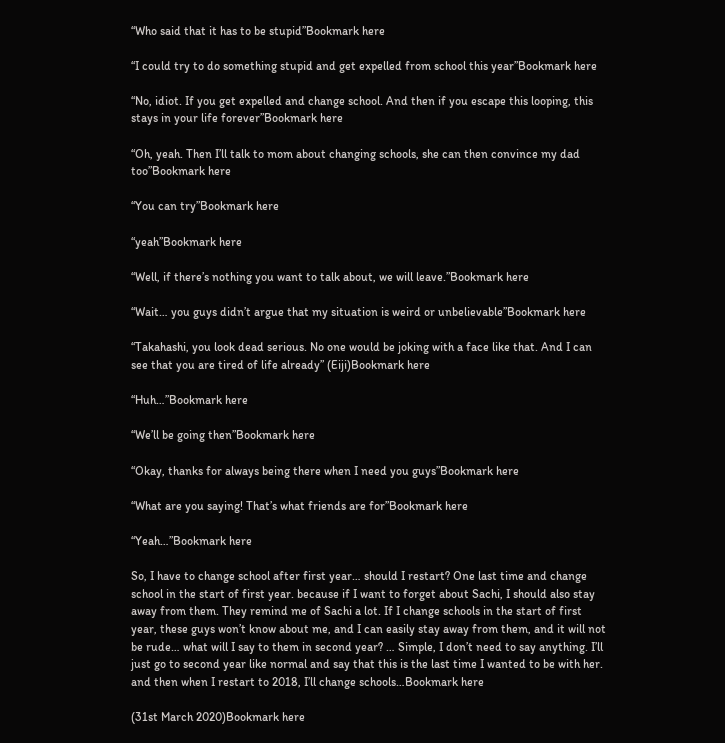“Who said that it has to be stupid”Bookmark here

“I could try to do something stupid and get expelled from school this year”Bookmark here

“No, idiot. If you get expelled and change school. And then if you escape this looping, this stays in your life forever”Bookmark here

“Oh, yeah. Then I’ll talk to mom about changing schools, she can then convince my dad too”Bookmark here

“You can try”Bookmark here

“yeah”Bookmark here

“Well, if there’s nothing you want to talk about, we will leave.”Bookmark here

“Wait… you guys didn’t argue that my situation is weird or unbelievable”Bookmark here

“Takahashi, you look dead serious. No one would be joking with a face like that. And I can see that you are tired of life already” (Eiji)Bookmark here

“Huh…”Bookmark here

“We’ll be going then”Bookmark here

“Okay, thanks for always being there when I need you guys”Bookmark here

“What are you saying! That’s what friends are for”Bookmark here

“Yeah…”Bookmark here

So, I have to change school after first year… should I restart? One last time and change school in the start of first year. because if I want to forget about Sachi, I should also stay away from them. They remind me of Sachi a lot. If I change schools in the start of first year, these guys won’t know about me, and I can easily stay away from them, and it will not be rude… what will I say to them in second year? … Simple, I don’t need to say anything. I’ll just go to second year like normal and say that this is the last time I wanted to be with her. and then when I restart to 2018, I’ll change schools…Bookmark here

(31st March 2020)Bookmark here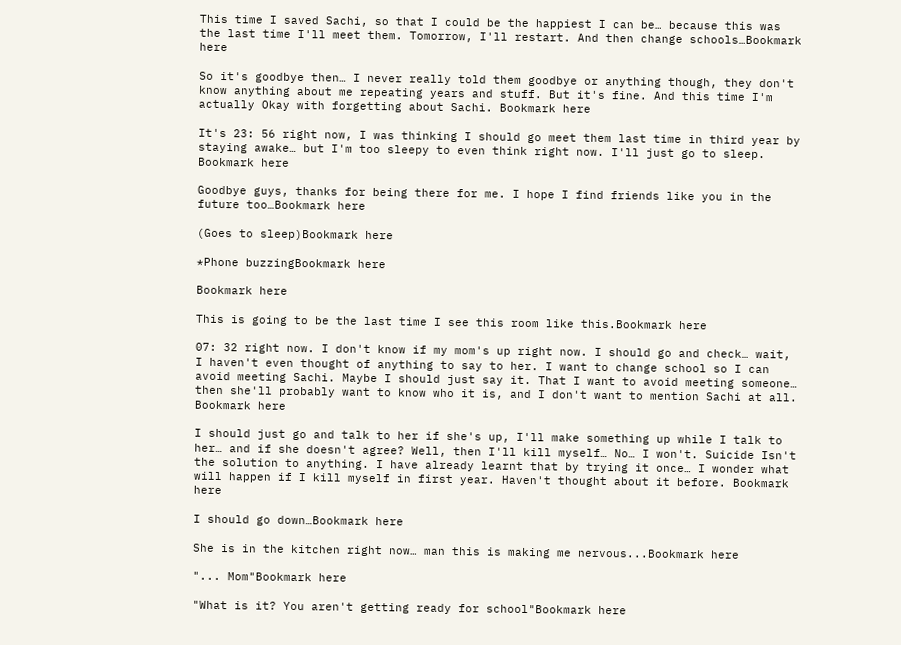This time I saved Sachi, so that I could be the happiest I can be… because this was the last time I'll meet them. Tomorrow, I'll restart. And then change schools…Bookmark here

So it's goodbye then… I never really told them goodbye or anything though, they don't know anything about me repeating years and stuff. But it's fine. And this time I'm actually Okay with forgetting about Sachi. Bookmark here

It's 23: 56 right now, I was thinking I should go meet them last time in third year by staying awake… but I'm too sleepy to even think right now. I'll just go to sleep. Bookmark here

Goodbye guys, thanks for being there for me. I hope I find friends like you in the future too…Bookmark here

(Goes to sleep)Bookmark here

*Phone buzzingBookmark here

Bookmark here

This is going to be the last time I see this room like this.Bookmark here

07: 32 right now. I don't know if my mom's up right now. I should go and check… wait, I haven't even thought of anything to say to her. I want to change school so I can avoid meeting Sachi. Maybe I should just say it. That I want to avoid meeting someone… then she'll probably want to know who it is, and I don't want to mention Sachi at all. Bookmark here

I should just go and talk to her if she's up, I'll make something up while I talk to her… and if she doesn't agree? Well, then I'll kill myself… No… I won't. Suicide Isn't the solution to anything. I have already learnt that by trying it once… I wonder what will happen if I kill myself in first year. Haven't thought about it before. Bookmark here

I should go down…Bookmark here

She is in the kitchen right now… man this is making me nervous...Bookmark here

"... Mom"Bookmark here

"What is it? You aren't getting ready for school"Bookmark here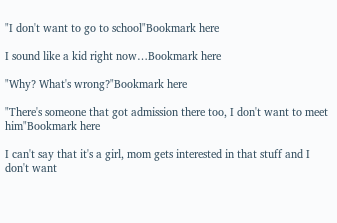"I don't want to go to school"Bookmark here

I sound like a kid right now…Bookmark here

"Why? What's wrong?"Bookmark here

"There's someone that got admission there too, I don't want to meet him"Bookmark here

I can't say that it's a girl, mom gets interested in that stuff and I don't want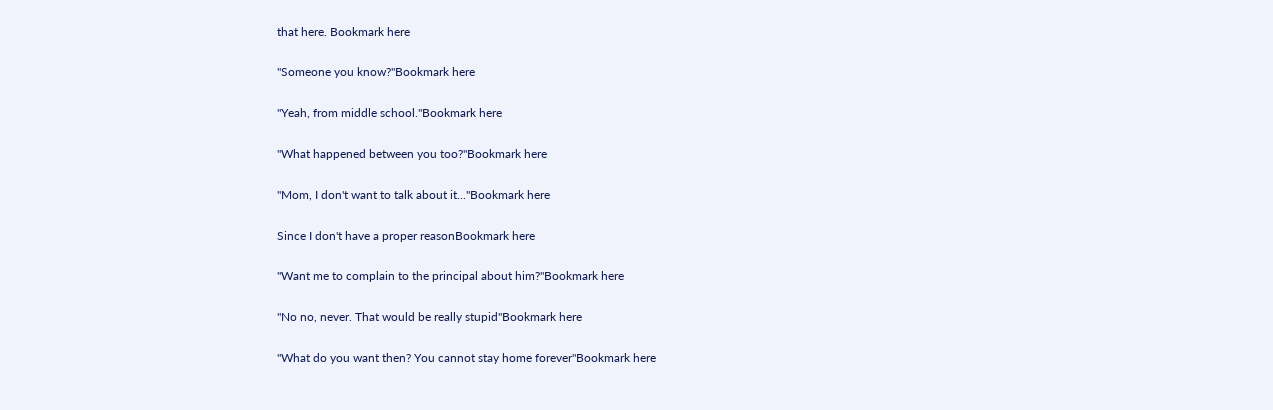that here. Bookmark here

"Someone you know?"Bookmark here

"Yeah, from middle school."Bookmark here

"What happened between you too?"Bookmark here

"Mom, I don't want to talk about it..."Bookmark here

Since I don't have a proper reasonBookmark here

"Want me to complain to the principal about him?"Bookmark here

"No no, never. That would be really stupid"Bookmark here

"What do you want then? You cannot stay home forever"Bookmark here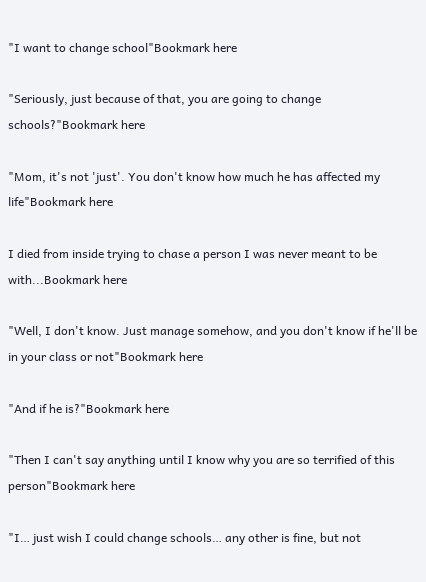"I want to change school"Bookmark here

"Seriously, just because of that, you are going to change schools?"Bookmark here

"Mom, it's not 'just'. You don't know how much he has affected my life"Bookmark here

I died from inside trying to chase a person I was never meant to be with...Bookmark here

"Well, I don't know. Just manage somehow, and you don't know if he'll be in your class or not"Bookmark here

"And if he is?"Bookmark here

"Then I can't say anything until I know why you are so terrified of this person"Bookmark here

"I… just wish I could change schools… any other is fine, but not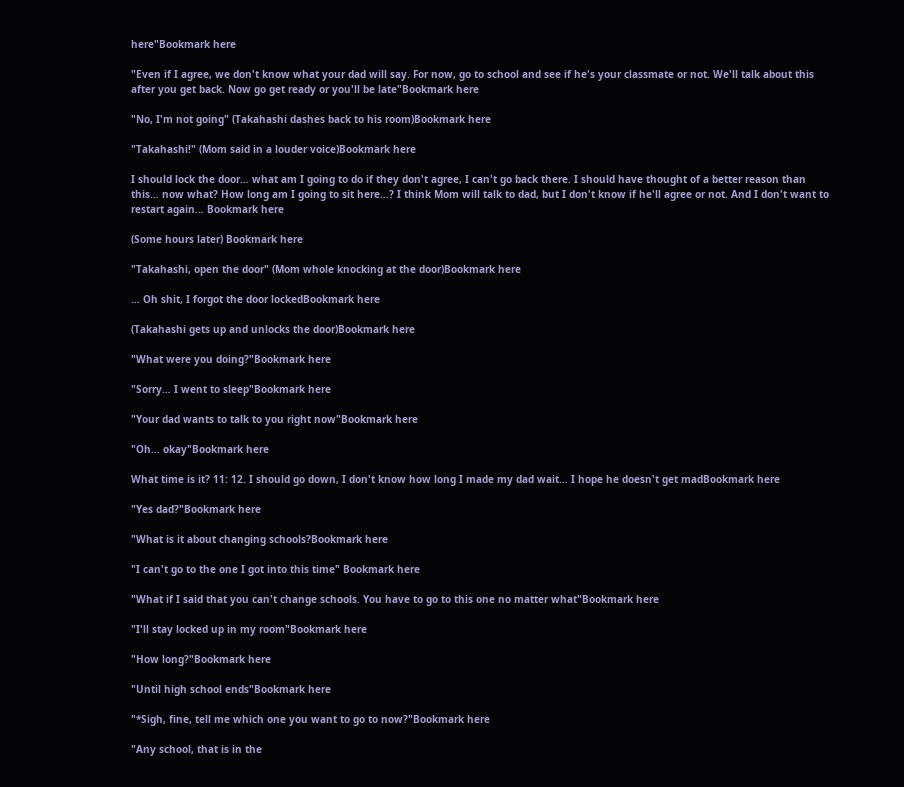here"Bookmark here

"Even if I agree, we don't know what your dad will say. For now, go to school and see if he's your classmate or not. We'll talk about this after you get back. Now go get ready or you'll be late"Bookmark here

"No, I'm not going" (Takahashi dashes back to his room)Bookmark here

"Takahashi!" (Mom said in a louder voice)Bookmark here

I should lock the door… what am I going to do if they don't agree, I can't go back there. I should have thought of a better reason than this… now what? How long am I going to sit here…? I think Mom will talk to dad, but I don't know if he'll agree or not. And I don't want to restart again… Bookmark here

(Some hours later) Bookmark here

"Takahashi, open the door" (Mom whole knocking at the door)Bookmark here

… Oh shit, I forgot the door lockedBookmark here

(Takahashi gets up and unlocks the door)Bookmark here

"What were you doing?"Bookmark here

"Sorry… I went to sleep"Bookmark here

"Your dad wants to talk to you right now"Bookmark here

"Oh… okay"Bookmark here

What time is it? 11: 12. I should go down, I don't know how long I made my dad wait… I hope he doesn't get madBookmark here

"Yes dad?"Bookmark here

"What is it about changing schools?Bookmark here

"I can't go to the one I got into this time" Bookmark here

"What if I said that you can't change schools. You have to go to this one no matter what"Bookmark here

"I'll stay locked up in my room"Bookmark here

"How long?"Bookmark here

"Until high school ends"Bookmark here

"*Sigh, fine, tell me which one you want to go to now?"Bookmark here

"Any school, that is in the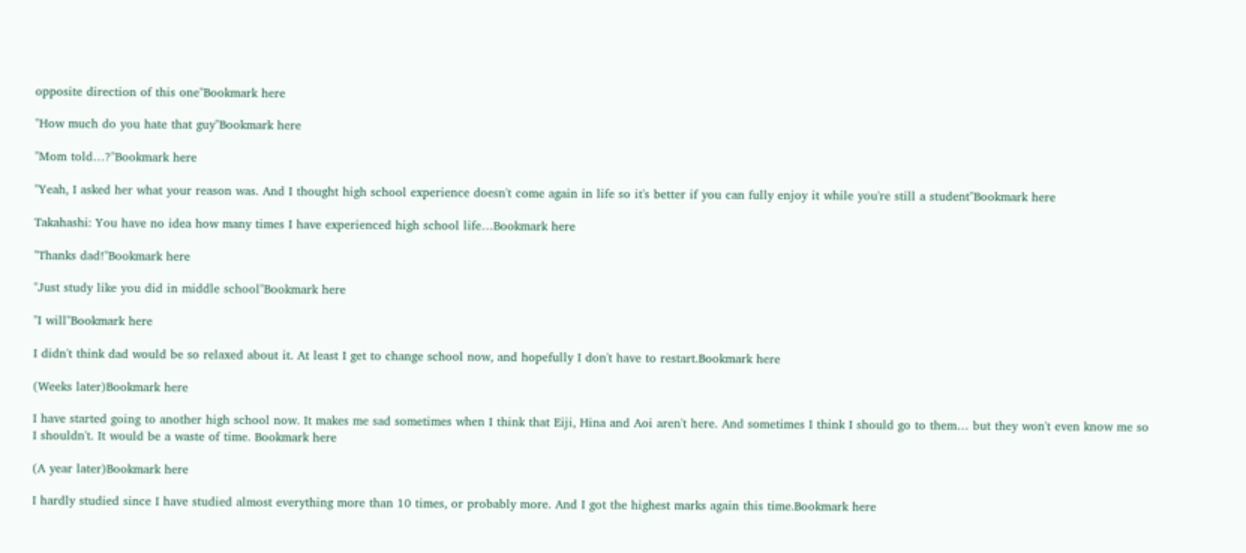opposite direction of this one"Bookmark here

"How much do you hate that guy"Bookmark here

"Mom told…?"Bookmark here

"Yeah, I asked her what your reason was. And I thought high school experience doesn't come again in life so it's better if you can fully enjoy it while you're still a student"Bookmark here

Takahashi: You have no idea how many times I have experienced high school life…Bookmark here

"Thanks dad!"Bookmark here

"Just study like you did in middle school"Bookmark here

"I will"Bookmark here

I didn't think dad would be so relaxed about it. At least I get to change school now, and hopefully I don't have to restart.Bookmark here

(Weeks later)Bookmark here

I have started going to another high school now. It makes me sad sometimes when I think that Eiji, Hina and Aoi aren't here. And sometimes I think I should go to them… but they won't even know me so I shouldn't. It would be a waste of time. Bookmark here

(A year later)Bookmark here

I hardly studied since I have studied almost everything more than 10 times, or probably more. And I got the highest marks again this time.Bookmark here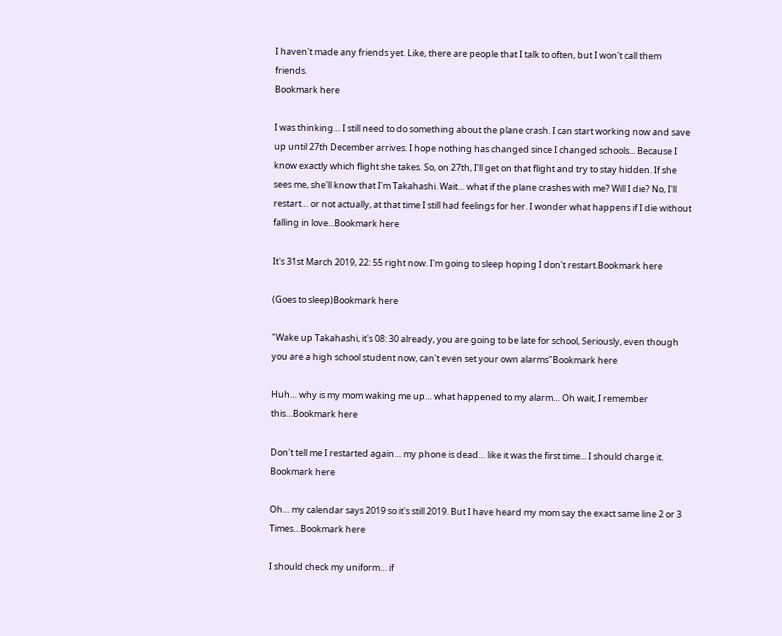I haven't made any friends yet. Like, there are people that I talk to often, but I won't call them friends.
Bookmark here

I was thinking… I still need to do something about the plane crash. I can start working now and save up until 27th December arrives. I hope nothing has changed since I changed schools... Because I know exactly which flight she takes. So, on 27th, I'll get on that flight and try to stay hidden. If she sees me, she'll know that I'm Takahashi. Wait… what if the plane crashes with me? Will I die? No, I'll restart… or not actually, at that time I still had feelings for her. I wonder what happens if I die without falling in love...Bookmark here

It's 31st March 2019, 22: 55 right now. I'm going to sleep hoping I don't restart.Bookmark here

(Goes to sleep)Bookmark here

"Wake up Takahashi, it's 08: 30 already, you are going to be late for school, Seriously, even though you are a high school student now, can't even set your own alarms"Bookmark here

Huh… why is my mom waking me up… what happened to my alarm… Oh wait, I remember this…Bookmark here

Don't tell me I restarted again… my phone is dead… like it was the first time... I should charge it. Bookmark here

Oh… my calendar says 2019 so it's still 2019. But I have heard my mom say the exact same line 2 or 3 Times…Bookmark here

I should check my uniform… if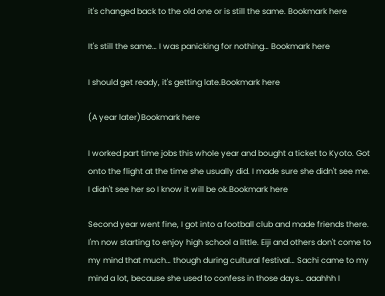it's changed back to the old one or is still the same. Bookmark here

It's still the same… I was panicking for nothing… Bookmark here

I should get ready, it's getting late.Bookmark here

(A year later)Bookmark here

I worked part time jobs this whole year and bought a ticket to Kyoto. Got onto the flight at the time she usually did. I made sure she didn't see me. I didn't see her so I know it will be ok.Bookmark here

Second year went fine, I got into a football club and made friends there. I'm now starting to enjoy high school a little. Eiji and others don't come to my mind that much… though during cultural festival… Sachi came to my mind a lot, because she used to confess in those days… aaahhh I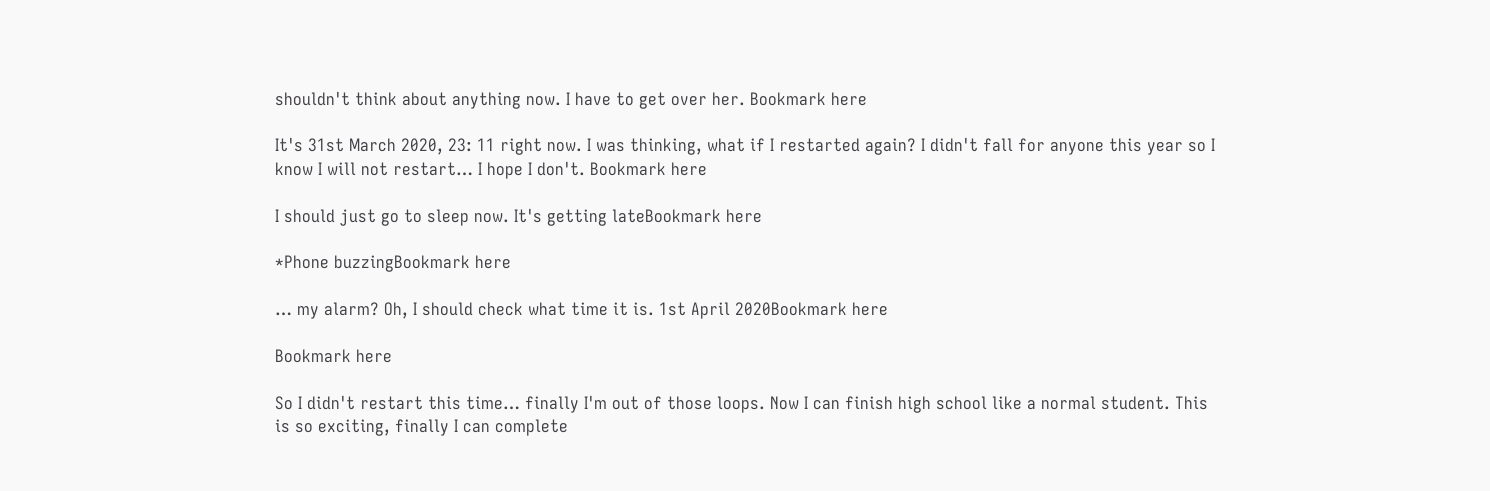shouldn't think about anything now. I have to get over her. Bookmark here

It's 31st March 2020, 23: 11 right now. I was thinking, what if I restarted again? I didn't fall for anyone this year so I know I will not restart… I hope I don't. Bookmark here

I should just go to sleep now. It's getting lateBookmark here

*Phone buzzingBookmark here

… my alarm? Oh, I should check what time it is. 1st April 2020Bookmark here

Bookmark here

So I didn't restart this time… finally I'm out of those loops. Now I can finish high school like a normal student. This is so exciting, finally I can complete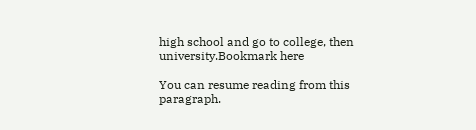high school and go to college, then university.Bookmark here

You can resume reading from this paragraph.